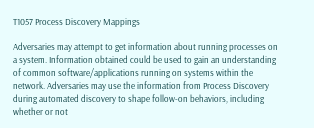T1057 Process Discovery Mappings

Adversaries may attempt to get information about running processes on a system. Information obtained could be used to gain an understanding of common software/applications running on systems within the network. Adversaries may use the information from Process Discovery during automated discovery to shape follow-on behaviors, including whether or not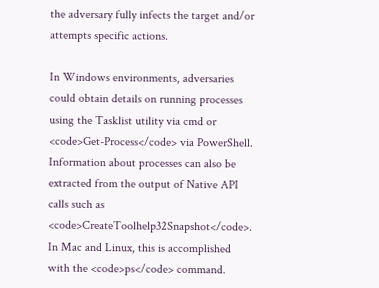the adversary fully infects the target and/or attempts specific actions.

In Windows environments, adversaries could obtain details on running processes using the Tasklist utility via cmd or <code>Get-Process</code> via PowerShell. Information about processes can also be extracted from the output of Native API calls such as <code>CreateToolhelp32Snapshot</code>. In Mac and Linux, this is accomplished with the <code>ps</code> command.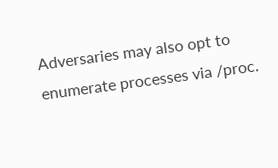Adversaries may also opt to enumerate processes via /proc.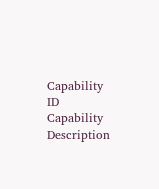Capability ID Capability Description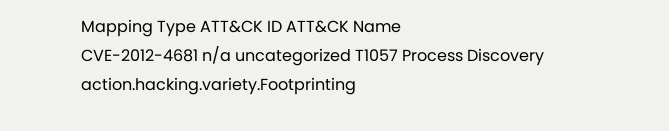Mapping Type ATT&CK ID ATT&CK Name
CVE-2012-4681 n/a uncategorized T1057 Process Discovery
action.hacking.variety.Footprinting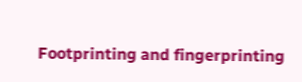Footprinting and fingerprinting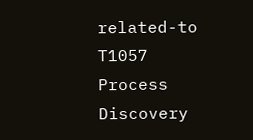related-to T1057 Process Discovery